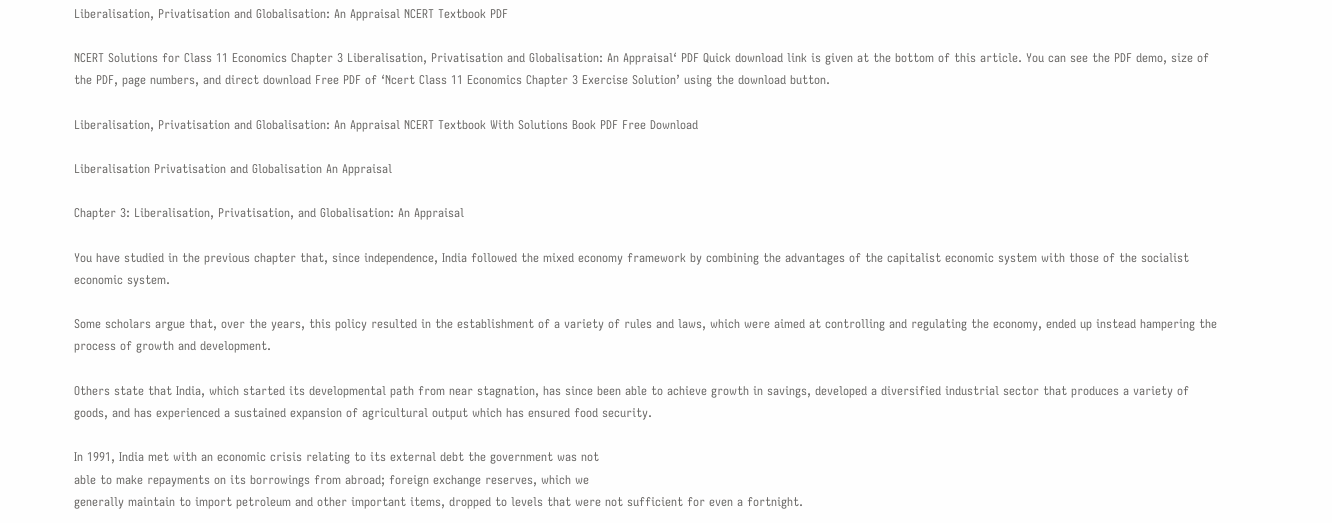Liberalisation, Privatisation and Globalisation: An Appraisal NCERT Textbook PDF

NCERT Solutions for Class 11 Economics Chapter 3 Liberalisation, Privatisation and Globalisation: An Appraisal‘ PDF Quick download link is given at the bottom of this article. You can see the PDF demo, size of the PDF, page numbers, and direct download Free PDF of ‘Ncert Class 11 Economics Chapter 3 Exercise Solution’ using the download button.

Liberalisation, Privatisation and Globalisation: An Appraisal NCERT Textbook With Solutions Book PDF Free Download

Liberalisation Privatisation and Globalisation An Appraisal

Chapter 3: Liberalisation, Privatisation, and Globalisation: An Appraisal

You have studied in the previous chapter that, since independence, India followed the mixed economy framework by combining the advantages of the capitalist economic system with those of the socialist economic system.

Some scholars argue that, over the years, this policy resulted in the establishment of a variety of rules and laws, which were aimed at controlling and regulating the economy, ended up instead hampering the process of growth and development.

Others state that India, which started its developmental path from near stagnation, has since been able to achieve growth in savings, developed a diversified industrial sector that produces a variety of goods, and has experienced a sustained expansion of agricultural output which has ensured food security.

In 1991, India met with an economic crisis relating to its external debt the government was not
able to make repayments on its borrowings from abroad; foreign exchange reserves, which we
generally maintain to import petroleum and other important items, dropped to levels that were not sufficient for even a fortnight.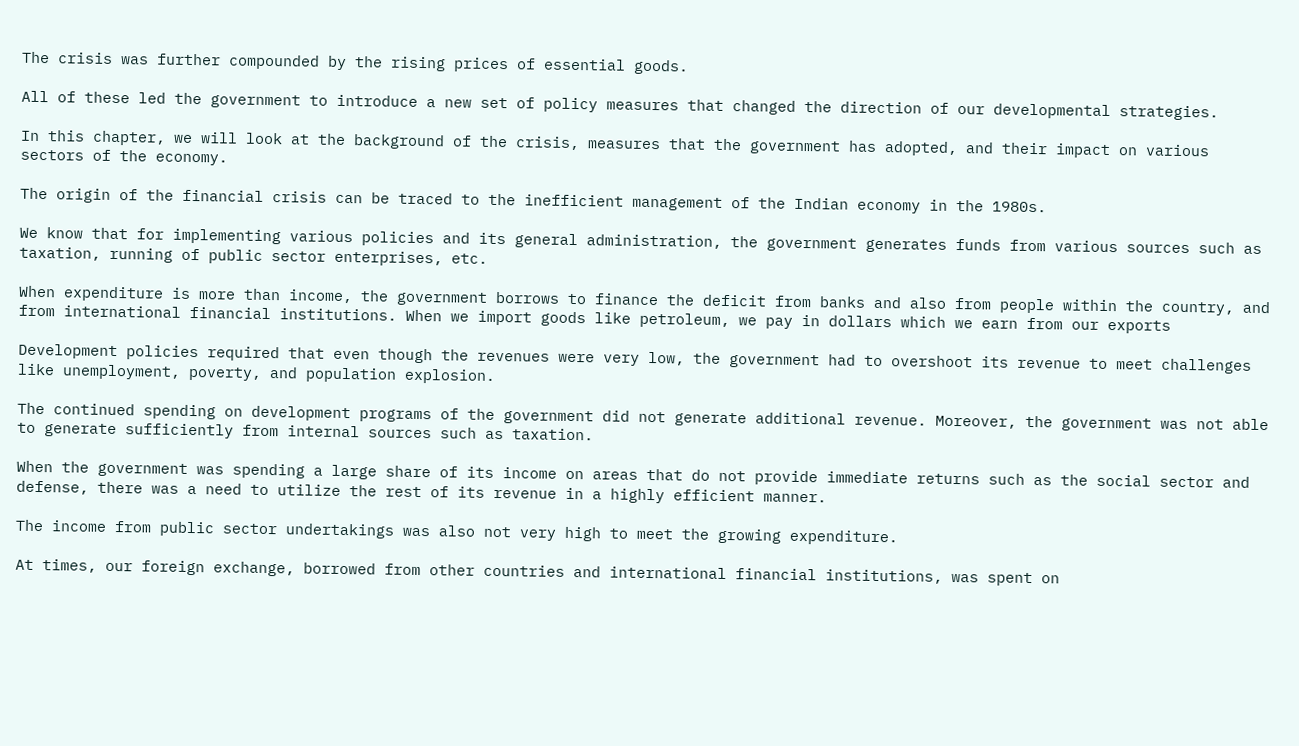The crisis was further compounded by the rising prices of essential goods.

All of these led the government to introduce a new set of policy measures that changed the direction of our developmental strategies.

In this chapter, we will look at the background of the crisis, measures that the government has adopted, and their impact on various sectors of the economy.

The origin of the financial crisis can be traced to the inefficient management of the Indian economy in the 1980s.

We know that for implementing various policies and its general administration, the government generates funds from various sources such as taxation, running of public sector enterprises, etc.

When expenditure is more than income, the government borrows to finance the deficit from banks and also from people within the country, and from international financial institutions. When we import goods like petroleum, we pay in dollars which we earn from our exports

Development policies required that even though the revenues were very low, the government had to overshoot its revenue to meet challenges like unemployment, poverty, and population explosion.

The continued spending on development programs of the government did not generate additional revenue. Moreover, the government was not able to generate sufficiently from internal sources such as taxation.

When the government was spending a large share of its income on areas that do not provide immediate returns such as the social sector and defense, there was a need to utilize the rest of its revenue in a highly efficient manner.

The income from public sector undertakings was also not very high to meet the growing expenditure.

At times, our foreign exchange, borrowed from other countries and international financial institutions, was spent on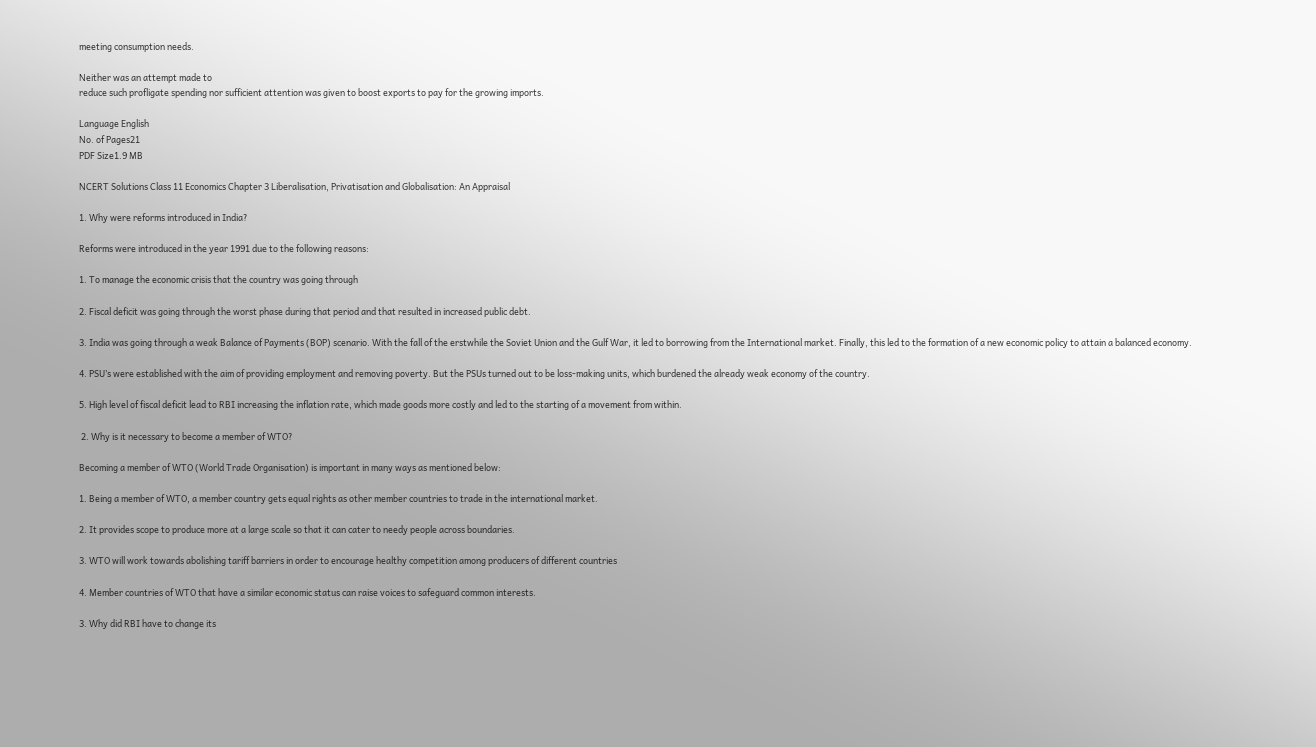meeting consumption needs.

Neither was an attempt made to
reduce such profligate spending nor sufficient attention was given to boost exports to pay for the growing imports.

Language English
No. of Pages21
PDF Size1.9 MB

NCERT Solutions Class 11 Economics Chapter 3 Liberalisation, Privatisation and Globalisation: An Appraisal

1. Why were reforms introduced in India?

Reforms were introduced in the year 1991 due to the following reasons:

1. To manage the economic crisis that the country was going through

2. Fiscal deficit was going through the worst phase during that period and that resulted in increased public debt.

3. India was going through a weak Balance of Payments (BOP) scenario. With the fall of the erstwhile the Soviet Union and the Gulf War, it led to borrowing from the International market. Finally, this led to the formation of a new economic policy to attain a balanced economy.

4. PSU’s were established with the aim of providing employment and removing poverty. But the PSUs turned out to be loss-making units, which burdened the already weak economy of the country.

5. High level of fiscal deficit lead to RBI increasing the inflation rate, which made goods more costly and led to the starting of a movement from within.

 2. Why is it necessary to become a member of WTO?

Becoming a member of WTO (World Trade Organisation) is important in many ways as mentioned below:

1. Being a member of WTO, a member country gets equal rights as other member countries to trade in the international market.

2. It provides scope to produce more at a large scale so that it can cater to needy people across boundaries.

3. WTO will work towards abolishing tariff barriers in order to encourage healthy competition among producers of different countries

4. Member countries of WTO that have a similar economic status can raise voices to safeguard common interests.

3. Why did RBI have to change its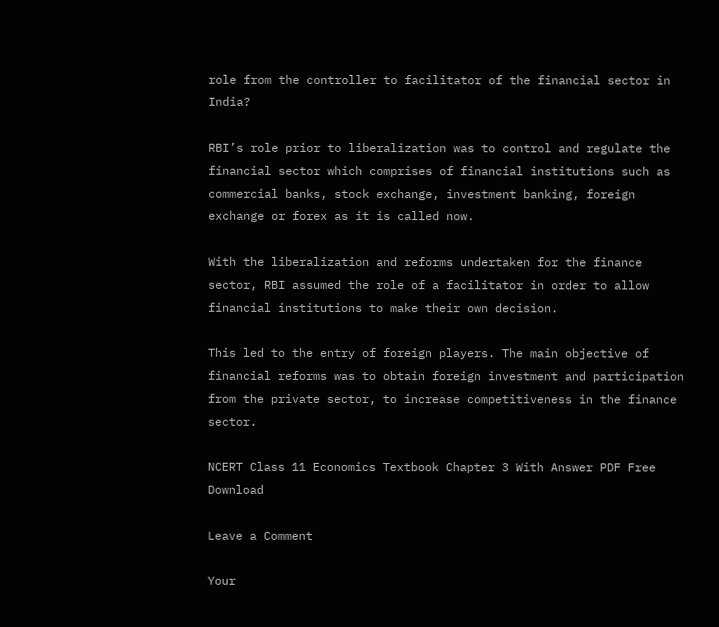role from the controller to facilitator of the financial sector in India?

RBI’s role prior to liberalization was to control and regulate the financial sector which comprises of financial institutions such as commercial banks, stock exchange, investment banking, foreign exchange or forex as it is called now.

With the liberalization and reforms undertaken for the finance sector, RBI assumed the role of a facilitator in order to allow financial institutions to make their own decision.

This led to the entry of foreign players. The main objective of financial reforms was to obtain foreign investment and participation from the private sector, to increase competitiveness in the finance sector.

NCERT Class 11 Economics Textbook Chapter 3 With Answer PDF Free Download

Leave a Comment

Your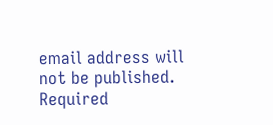email address will not be published. Required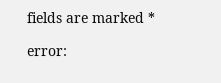fields are marked *

error: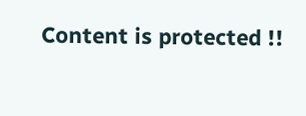Content is protected !!